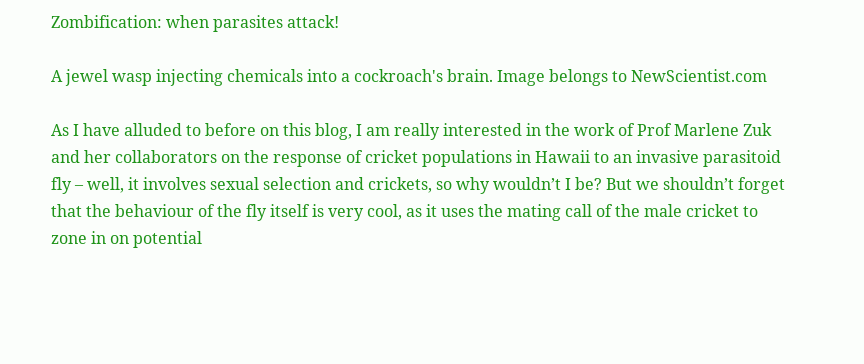Zombification: when parasites attack!

A jewel wasp injecting chemicals into a cockroach's brain. Image belongs to NewScientist.com

As I have alluded to before on this blog, I am really interested in the work of Prof Marlene Zuk and her collaborators on the response of cricket populations in Hawaii to an invasive parasitoid fly – well, it involves sexual selection and crickets, so why wouldn’t I be? But we shouldn’t forget that the behaviour of the fly itself is very cool, as it uses the mating call of the male cricket to zone in on potential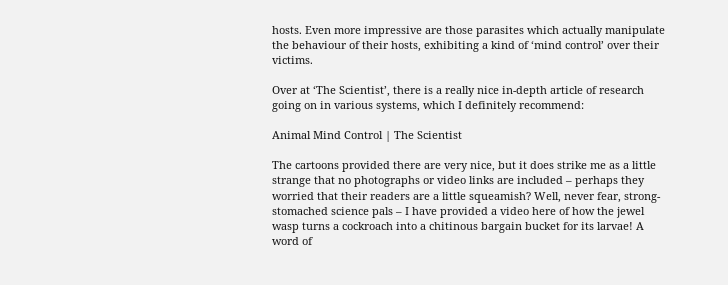hosts. Even more impressive are those parasites which actually manipulate the behaviour of their hosts, exhibiting a kind of ‘mind control’ over their victims.

Over at ‘The Scientist’, there is a really nice in-depth article of research going on in various systems, which I definitely recommend:

Animal Mind Control | The Scientist

The cartoons provided there are very nice, but it does strike me as a little strange that no photographs or video links are included – perhaps they worried that their readers are a little squeamish? Well, never fear, strong-stomached science pals – I have provided a video here of how the jewel wasp turns a cockroach into a chitinous bargain bucket for its larvae! A word of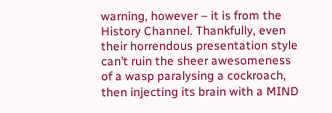warning, however – it is from the History Channel. Thankfully, even their horrendous presentation style can’t ruin the sheer awesomeness of a wasp paralysing a cockroach, then injecting its brain with a MIND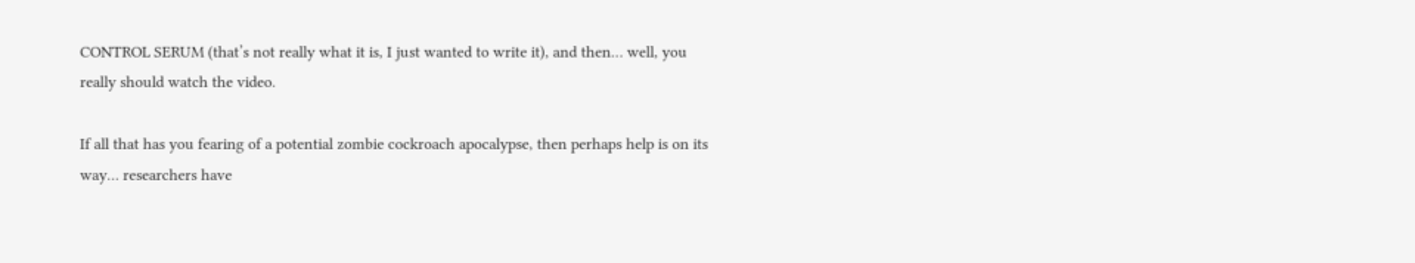CONTROL SERUM (that’s not really what it is, I just wanted to write it), and then… well, you really should watch the video.

If all that has you fearing of a potential zombie cockroach apocalypse, then perhaps help is on its way… researchers have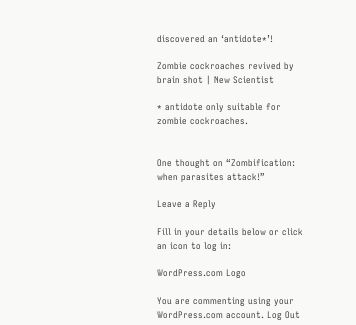discovered an ‘antidote*’!

Zombie cockroaches revived by brain shot | New Scientist

* antidote only suitable for zombie cockroaches.


One thought on “Zombification: when parasites attack!”

Leave a Reply

Fill in your details below or click an icon to log in:

WordPress.com Logo

You are commenting using your WordPress.com account. Log Out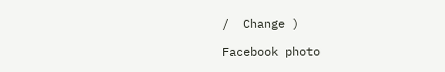/  Change )

Facebook photo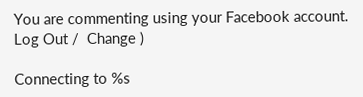You are commenting using your Facebook account. Log Out /  Change )

Connecting to %s